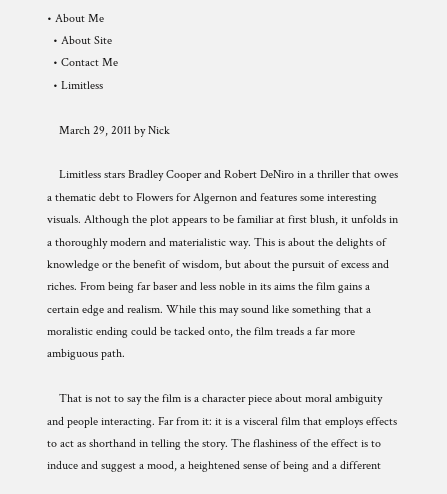• About Me
  • About Site
  • Contact Me
  • Limitless

    March 29, 2011 by Nick

    Limitless stars Bradley Cooper and Robert DeNiro in a thriller that owes a thematic debt to Flowers for Algernon and features some interesting visuals. Although the plot appears to be familiar at first blush, it unfolds in a thoroughly modern and materialistic way. This is about the delights of knowledge or the benefit of wisdom, but about the pursuit of excess and riches. From being far baser and less noble in its aims the film gains a certain edge and realism. While this may sound like something that a moralistic ending could be tacked onto, the film treads a far more ambiguous path.

    That is not to say the film is a character piece about moral ambiguity and people interacting. Far from it: it is a visceral film that employs effects to act as shorthand in telling the story. The flashiness of the effect is to induce and suggest a mood, a heightened sense of being and a different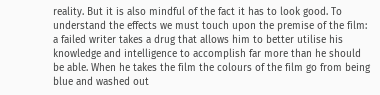reality. But it is also mindful of the fact it has to look good. To understand the effects we must touch upon the premise of the film: a failed writer takes a drug that allows him to better utilise his knowledge and intelligence to accomplish far more than he should be able. When he takes the film the colours of the film go from being blue and washed out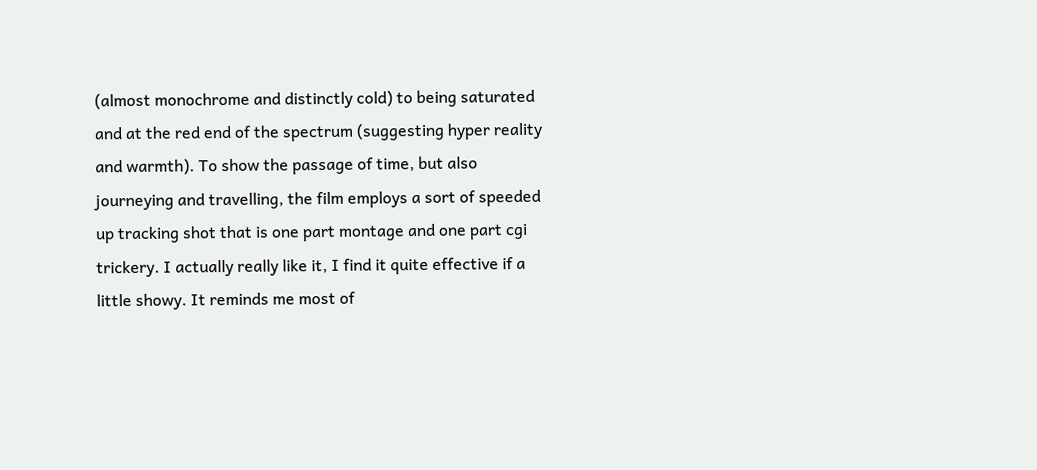(almost monochrome and distinctly cold) to being saturated and at the red end of the spectrum (suggesting hyper reality and warmth). To show the passage of time, but also journeying and travelling, the film employs a sort of speeded up tracking shot that is one part montage and one part cgi trickery. I actually really like it, I find it quite effective if a little showy. It reminds me most of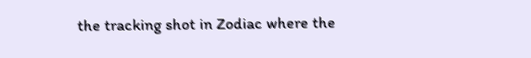the tracking shot in Zodiac where the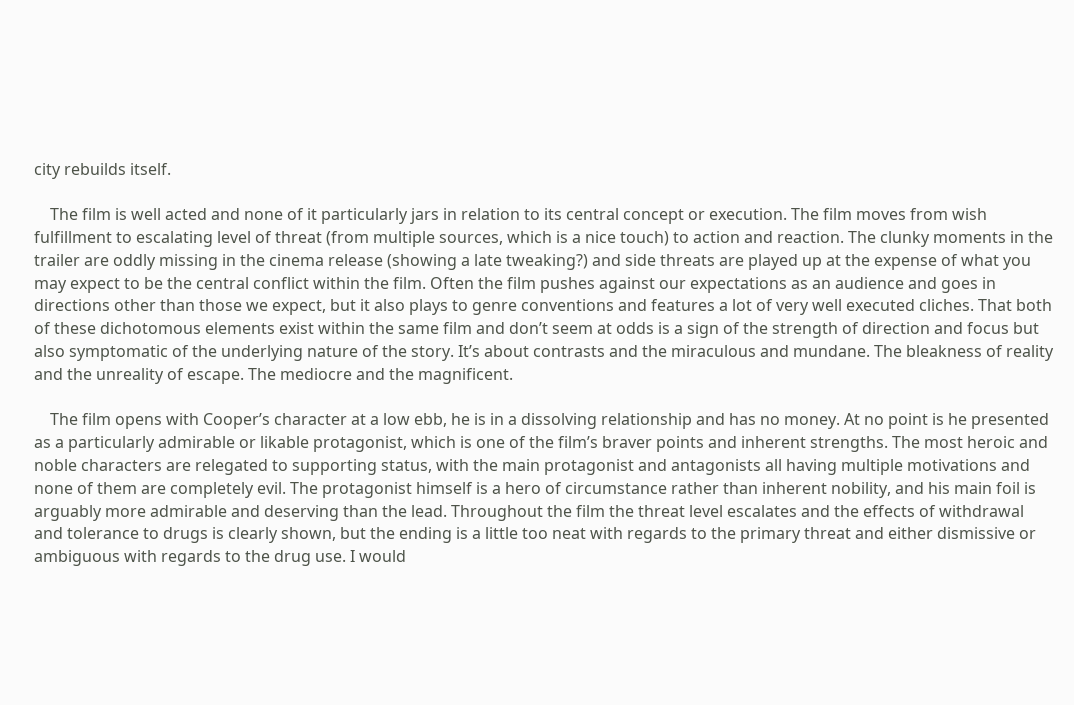city rebuilds itself.

    The film is well acted and none of it particularly jars in relation to its central concept or execution. The film moves from wish fulfillment to escalating level of threat (from multiple sources, which is a nice touch) to action and reaction. The clunky moments in the trailer are oddly missing in the cinema release (showing a late tweaking?) and side threats are played up at the expense of what you may expect to be the central conflict within the film. Often the film pushes against our expectations as an audience and goes in directions other than those we expect, but it also plays to genre conventions and features a lot of very well executed cliches. That both of these dichotomous elements exist within the same film and don’t seem at odds is a sign of the strength of direction and focus but also symptomatic of the underlying nature of the story. It’s about contrasts and the miraculous and mundane. The bleakness of reality and the unreality of escape. The mediocre and the magnificent.

    The film opens with Cooper’s character at a low ebb, he is in a dissolving relationship and has no money. At no point is he presented as a particularly admirable or likable protagonist, which is one of the film’s braver points and inherent strengths. The most heroic and noble characters are relegated to supporting status, with the main protagonist and antagonists all having multiple motivations and none of them are completely evil. The protagonist himself is a hero of circumstance rather than inherent nobility, and his main foil is arguably more admirable and deserving than the lead. Throughout the film the threat level escalates and the effects of withdrawal and tolerance to drugs is clearly shown, but the ending is a little too neat with regards to the primary threat and either dismissive or ambiguous with regards to the drug use. I would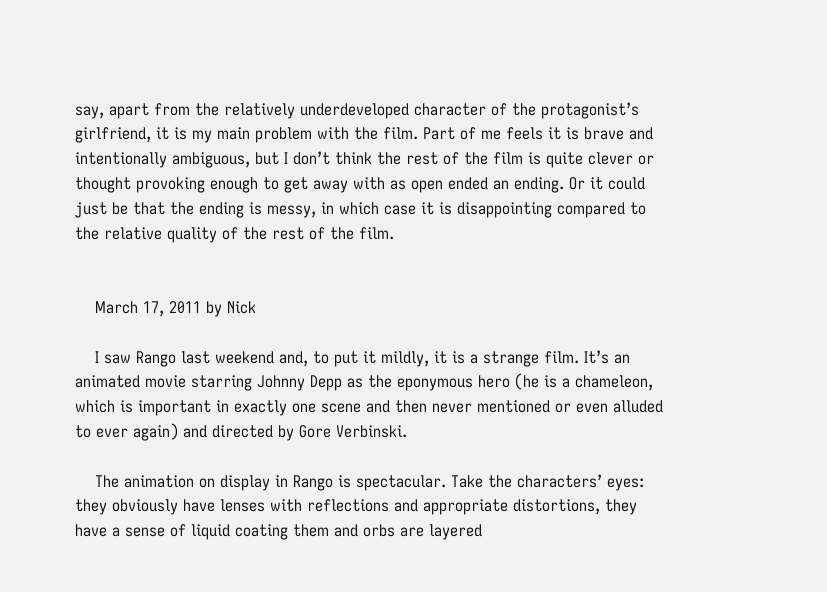say, apart from the relatively underdeveloped character of the protagonist’s girlfriend, it is my main problem with the film. Part of me feels it is brave and intentionally ambiguous, but I don’t think the rest of the film is quite clever or thought provoking enough to get away with as open ended an ending. Or it could just be that the ending is messy, in which case it is disappointing compared to the relative quality of the rest of the film.


    March 17, 2011 by Nick

    I saw Rango last weekend and, to put it mildly, it is a strange film. It’s an animated movie starring Johnny Depp as the eponymous hero (he is a chameleon, which is important in exactly one scene and then never mentioned or even alluded to ever again) and directed by Gore Verbinski.

    The animation on display in Rango is spectacular. Take the characters’ eyes: they obviously have lenses with reflections and appropriate distortions, they have a sense of liquid coating them and orbs are layered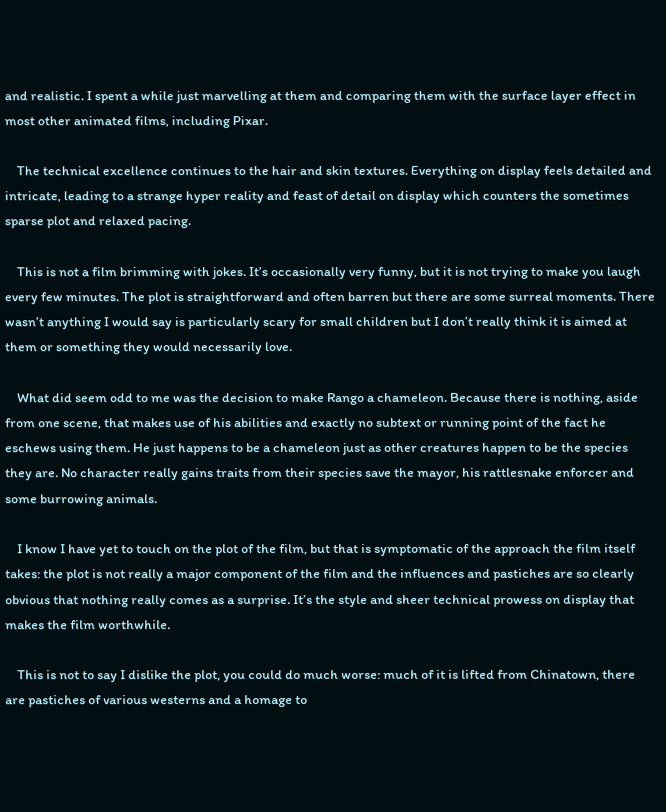and realistic. I spent a while just marvelling at them and comparing them with the surface layer effect in most other animated films, including Pixar.

    The technical excellence continues to the hair and skin textures. Everything on display feels detailed and intricate, leading to a strange hyper reality and feast of detail on display which counters the sometimes sparse plot and relaxed pacing.

    This is not a film brimming with jokes. It’s occasionally very funny, but it is not trying to make you laugh every few minutes. The plot is straightforward and often barren but there are some surreal moments. There wasn’t anything I would say is particularly scary for small children but I don’t really think it is aimed at them or something they would necessarily love.

    What did seem odd to me was the decision to make Rango a chameleon. Because there is nothing, aside from one scene, that makes use of his abilities and exactly no subtext or running point of the fact he eschews using them. He just happens to be a chameleon just as other creatures happen to be the species they are. No character really gains traits from their species save the mayor, his rattlesnake enforcer and some burrowing animals.

    I know I have yet to touch on the plot of the film, but that is symptomatic of the approach the film itself takes: the plot is not really a major component of the film and the influences and pastiches are so clearly obvious that nothing really comes as a surprise. It’s the style and sheer technical prowess on display that makes the film worthwhile.

    This is not to say I dislike the plot, you could do much worse: much of it is lifted from Chinatown, there are pastiches of various westerns and a homage to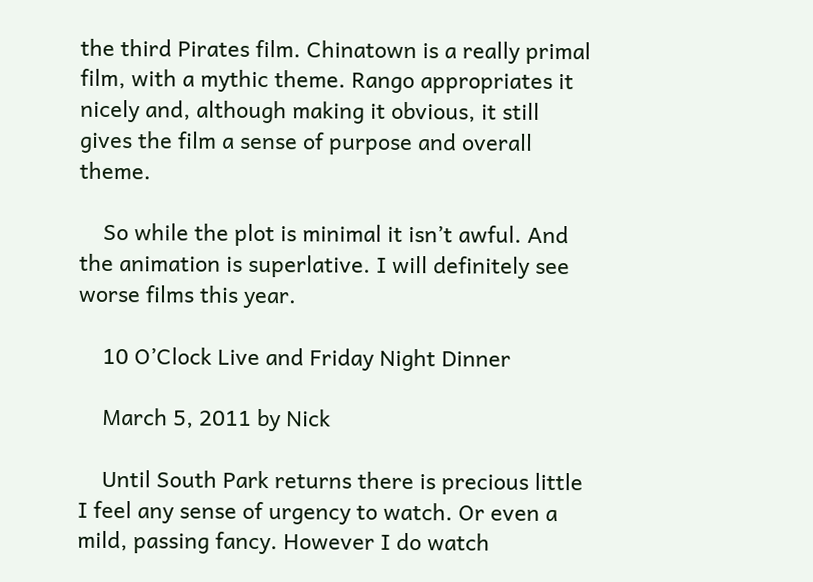the third Pirates film. Chinatown is a really primal film, with a mythic theme. Rango appropriates it nicely and, although making it obvious, it still gives the film a sense of purpose and overall theme.

    So while the plot is minimal it isn’t awful. And the animation is superlative. I will definitely see worse films this year.

    10 O’Clock Live and Friday Night Dinner

    March 5, 2011 by Nick

    Until South Park returns there is precious little I feel any sense of urgency to watch. Or even a mild, passing fancy. However I do watch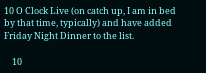10 O Clock Live (on catch up, I am in bed by that time, typically) and have added Friday Night Dinner to the list.

    10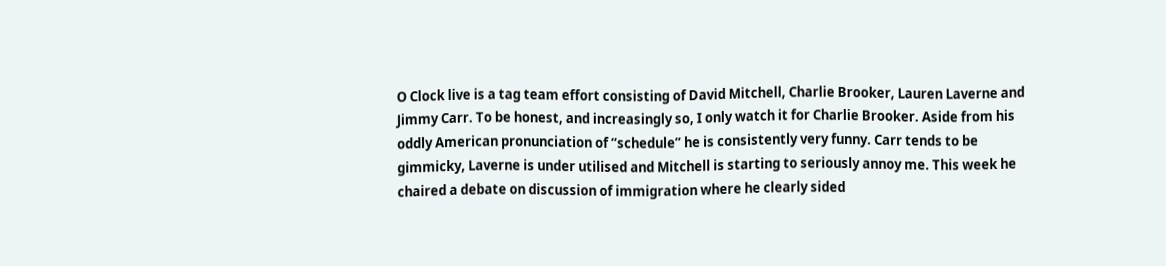O Clock live is a tag team effort consisting of David Mitchell, Charlie Brooker, Lauren Laverne and Jimmy Carr. To be honest, and increasingly so, I only watch it for Charlie Brooker. Aside from his oddly American pronunciation of “schedule” he is consistently very funny. Carr tends to be gimmicky, Laverne is under utilised and Mitchell is starting to seriously annoy me. This week he chaired a debate on discussion of immigration where he clearly sided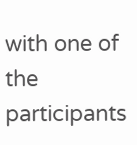with one of the participants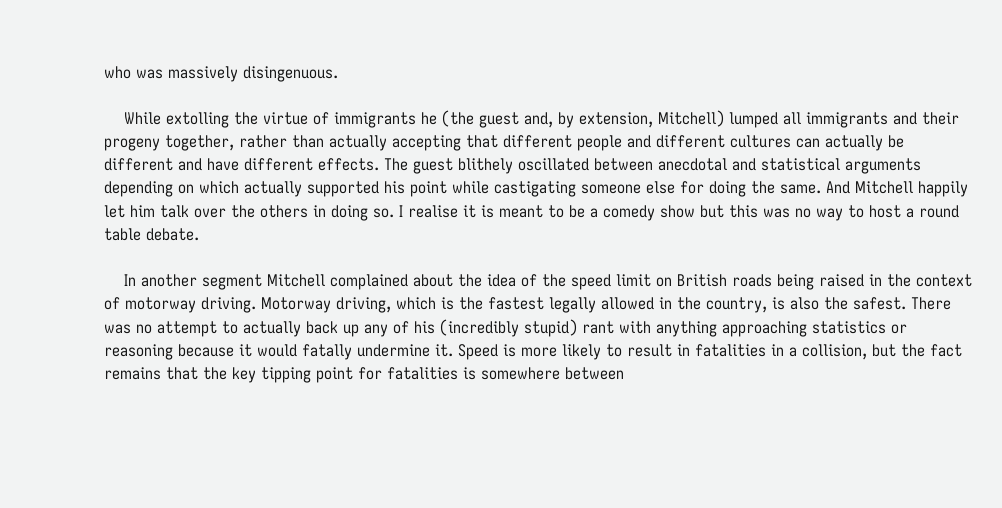who was massively disingenuous.

    While extolling the virtue of immigrants he (the guest and, by extension, Mitchell) lumped all immigrants and their progeny together, rather than actually accepting that different people and different cultures can actually be different and have different effects. The guest blithely oscillated between anecdotal and statistical arguments depending on which actually supported his point while castigating someone else for doing the same. And Mitchell happily let him talk over the others in doing so. I realise it is meant to be a comedy show but this was no way to host a round table debate.

    In another segment Mitchell complained about the idea of the speed limit on British roads being raised in the context of motorway driving. Motorway driving, which is the fastest legally allowed in the country, is also the safest. There was no attempt to actually back up any of his (incredibly stupid) rant with anything approaching statistics or reasoning because it would fatally undermine it. Speed is more likely to result in fatalities in a collision, but the fact remains that the key tipping point for fatalities is somewhere between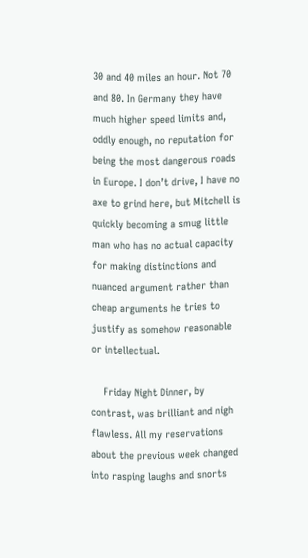30 and 40 miles an hour. Not 70 and 80. In Germany they have much higher speed limits and, oddly enough, no reputation for being the most dangerous roads in Europe. I don’t drive, I have no axe to grind here, but Mitchell is quickly becoming a smug little man who has no actual capacity for making distinctions and nuanced argument rather than cheap arguments he tries to justify as somehow reasonable or intellectual.

    Friday Night Dinner, by contrast, was brilliant and nigh flawless. All my reservations about the previous week changed into rasping laughs and snorts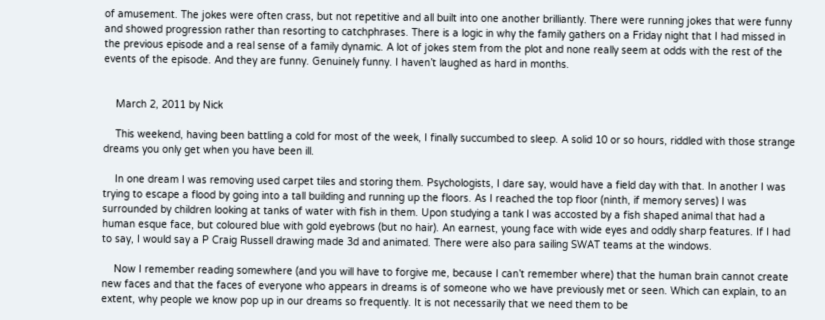of amusement. The jokes were often crass, but not repetitive and all built into one another brilliantly. There were running jokes that were funny and showed progression rather than resorting to catchphrases. There is a logic in why the family gathers on a Friday night that I had missed in the previous episode and a real sense of a family dynamic. A lot of jokes stem from the plot and none really seem at odds with the rest of the events of the episode. And they are funny. Genuinely funny. I haven’t laughed as hard in months.


    March 2, 2011 by Nick

    This weekend, having been battling a cold for most of the week, I finally succumbed to sleep. A solid 10 or so hours, riddled with those strange dreams you only get when you have been ill.

    In one dream I was removing used carpet tiles and storing them. Psychologists, I dare say, would have a field day with that. In another I was trying to escape a flood by going into a tall building and running up the floors. As I reached the top floor (ninth, if memory serves) I was surrounded by children looking at tanks of water with fish in them. Upon studying a tank I was accosted by a fish shaped animal that had a human esque face, but coloured blue with gold eyebrows (but no hair). An earnest, young face with wide eyes and oddly sharp features. If I had to say, I would say a P Craig Russell drawing made 3d and animated. There were also para sailing SWAT teams at the windows.

    Now I remember reading somewhere (and you will have to forgive me, because I can’t remember where) that the human brain cannot create new faces and that the faces of everyone who appears in dreams is of someone who we have previously met or seen. Which can explain, to an extent, why people we know pop up in our dreams so frequently. It is not necessarily that we need them to be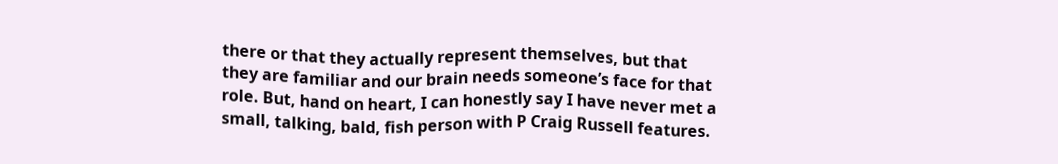there or that they actually represent themselves, but that they are familiar and our brain needs someone’s face for that role. But, hand on heart, I can honestly say I have never met a small, talking, bald, fish person with P Craig Russell features.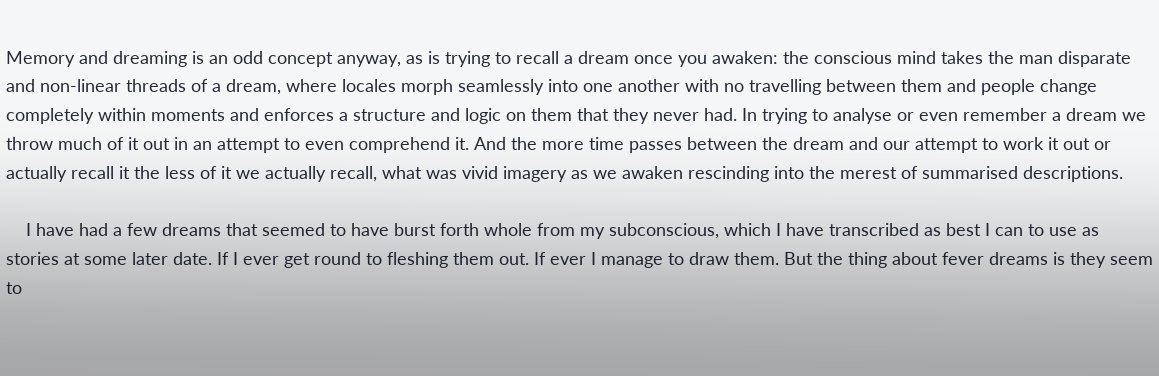Memory and dreaming is an odd concept anyway, as is trying to recall a dream once you awaken: the conscious mind takes the man disparate and non-linear threads of a dream, where locales morph seamlessly into one another with no travelling between them and people change completely within moments and enforces a structure and logic on them that they never had. In trying to analyse or even remember a dream we throw much of it out in an attempt to even comprehend it. And the more time passes between the dream and our attempt to work it out or actually recall it the less of it we actually recall, what was vivid imagery as we awaken rescinding into the merest of summarised descriptions.

    I have had a few dreams that seemed to have burst forth whole from my subconscious, which I have transcribed as best I can to use as stories at some later date. If I ever get round to fleshing them out. If ever I manage to draw them. But the thing about fever dreams is they seem to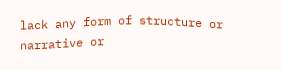lack any form of structure or narrative or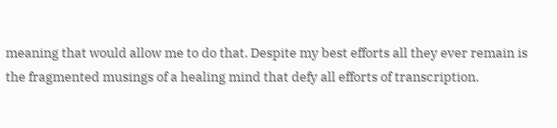meaning that would allow me to do that. Despite my best efforts all they ever remain is the fragmented musings of a healing mind that defy all efforts of transcription.